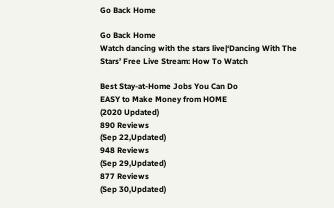Go Back Home

Go Back Home
Watch dancing with the stars live|‘Dancing With The Stars’ Free Live Stream: How To Watch

Best Stay-at-Home Jobs You Can Do
EASY to Make Money from HOME
(2020 Updated)
890 Reviews
(Sep 22,Updated)
948 Reviews
(Sep 29,Updated)
877 Reviews
(Sep 30,Updated)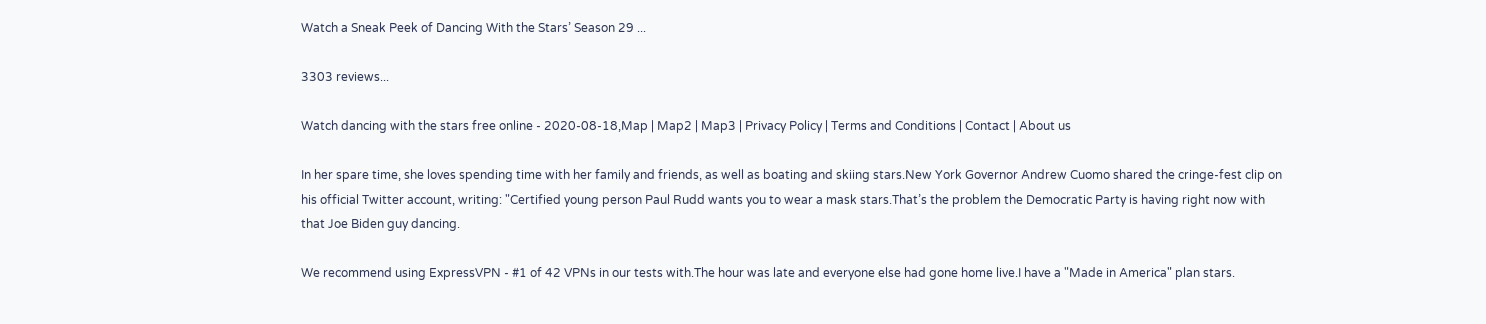Watch a Sneak Peek of Dancing With the Stars’ Season 29 ...

3303 reviews...

Watch dancing with the stars free online - 2020-08-18,Map | Map2 | Map3 | Privacy Policy | Terms and Conditions | Contact | About us

In her spare time, she loves spending time with her family and friends, as well as boating and skiing stars.New York Governor Andrew Cuomo shared the cringe-fest clip on his official Twitter account, writing: "Certified young person Paul Rudd wants you to wear a mask stars.That’s the problem the Democratic Party is having right now with that Joe Biden guy dancing.

We recommend using ExpressVPN - #1 of 42 VPNs in our tests with.The hour was late and everyone else had gone home live.I have a "Made in America" plan stars.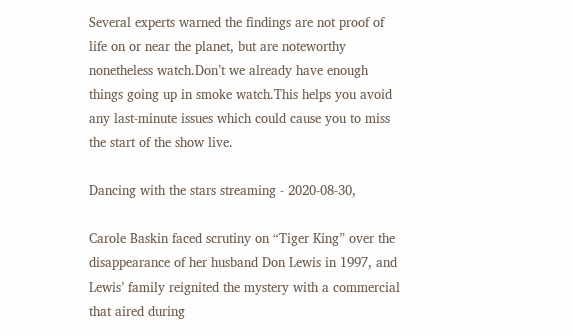Several experts warned the findings are not proof of life on or near the planet, but are noteworthy nonetheless watch.Don’t we already have enough things going up in smoke watch.This helps you avoid any last-minute issues which could cause you to miss the start of the show live.

Dancing with the stars streaming - 2020-08-30,

Carole Baskin faced scrutiny on “Tiger King” over the disappearance of her husband Don Lewis in 1997, and Lewis’ family reignited the mystery with a commercial that aired during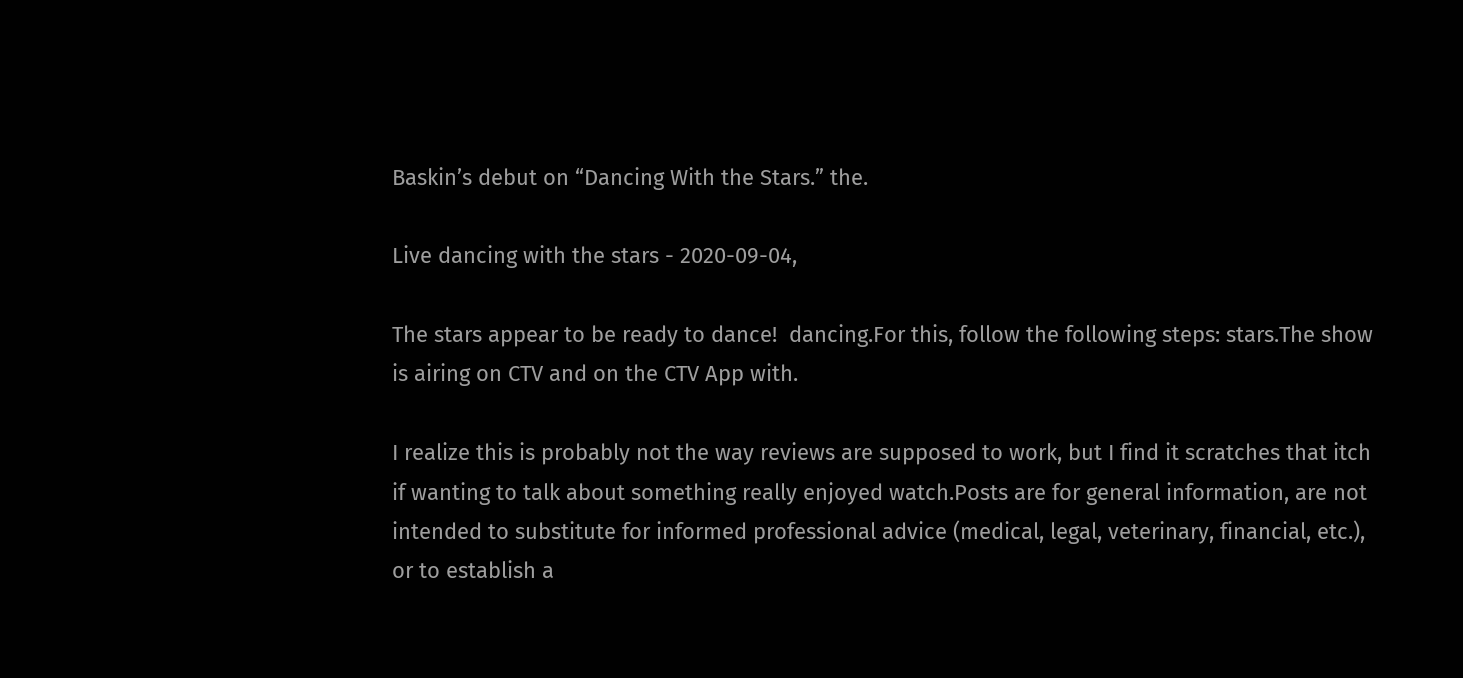Baskin’s debut on “Dancing With the Stars.” the.

Live dancing with the stars - 2020-09-04,

The stars appear to be ready to dance!  dancing.For this, follow the following steps: stars.The show is airing on CTV and on the CTV App with.

I realize this is probably not the way reviews are supposed to work, but I find it scratches that itch if wanting to talk about something really enjoyed watch.Posts are for general information, are not intended to substitute for informed professional advice (medical, legal, veterinary, financial, etc.), or to establish a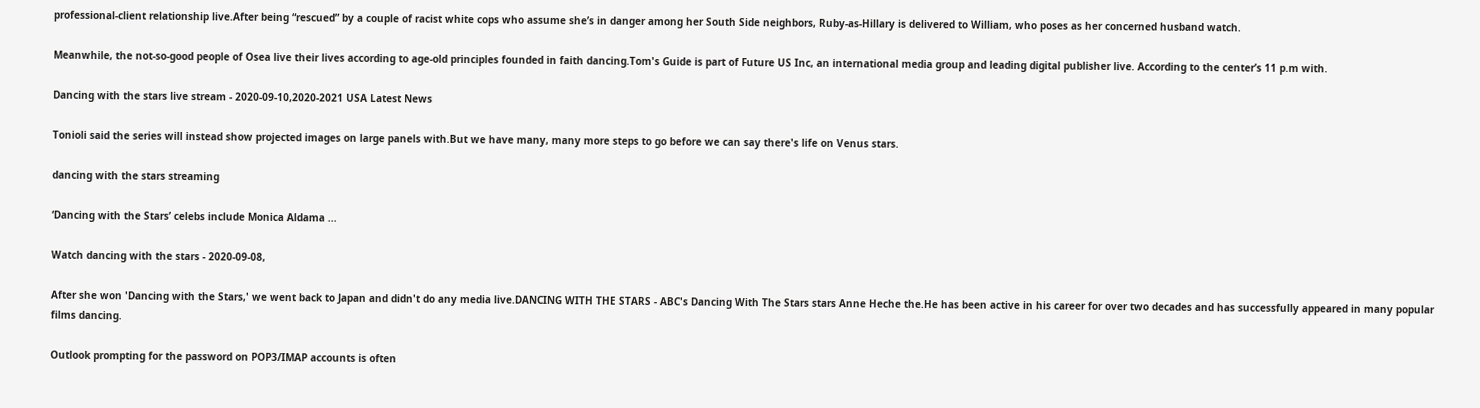professional-client relationship live.After being “rescued” by a couple of racist white cops who assume she’s in danger among her South Side neighbors, Ruby-as-Hillary is delivered to William, who poses as her concerned husband watch.

Meanwhile, the not-so-good people of Osea live their lives according to age-old principles founded in faith dancing.Tom's Guide is part of Future US Inc, an international media group and leading digital publisher live. According to the center’s 11 p.m with.

Dancing with the stars live stream - 2020-09-10,2020-2021 USA Latest News

Tonioli said the series will instead show projected images on large panels with.But we have many, many more steps to go before we can say there's life on Venus stars.

dancing with the stars streaming

‘Dancing with the Stars’ celebs include Monica Aldama ...

Watch dancing with the stars - 2020-09-08,

After she won 'Dancing with the Stars,' we went back to Japan and didn't do any media live.DANCING WITH THE STARS - ABC's Dancing With The Stars stars Anne Heche the.He has been active in his career for over two decades and has successfully appeared in many popular films dancing.

Outlook prompting for the password on POP3/IMAP accounts is often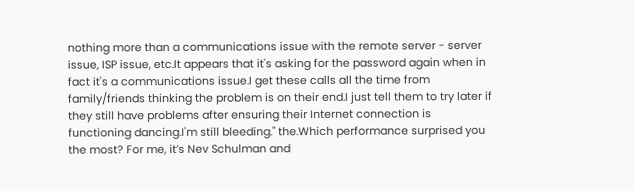nothing more than a communications issue with the remote server - server issue, ISP issue, etc.It appears that it's asking for the password again when in fact it's a communications issue.I get these calls all the time from family/friends thinking the problem is on their end.I just tell them to try later if they still have problems after ensuring their Internet connection is functioning dancing.I'm still bleeding." the.Which performance surprised you the most? For me, it’s Nev Schulman and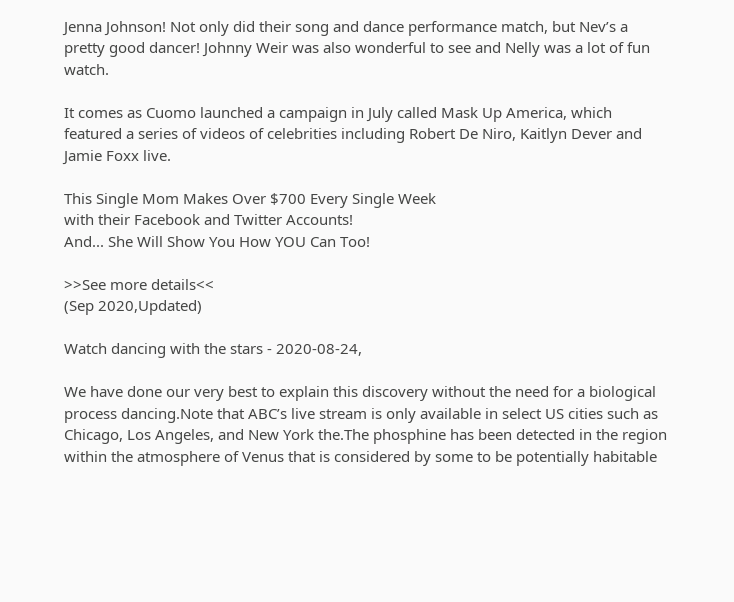Jenna Johnson! Not only did their song and dance performance match, but Nev’s a pretty good dancer! Johnny Weir was also wonderful to see and Nelly was a lot of fun watch.

It comes as Cuomo launched a campaign in July called Mask Up America, which featured a series of videos of celebrities including Robert De Niro, Kaitlyn Dever and Jamie Foxx live.

This Single Mom Makes Over $700 Every Single Week
with their Facebook and Twitter Accounts!
And... She Will Show You How YOU Can Too!

>>See more details<<
(Sep 2020,Updated)

Watch dancing with the stars - 2020-08-24,

We have done our very best to explain this discovery without the need for a biological process dancing.Note that ABC’s live stream is only available in select US cities such as Chicago, Los Angeles, and New York the.The phosphine has been detected in the region within the atmosphere of Venus that is considered by some to be potentially habitable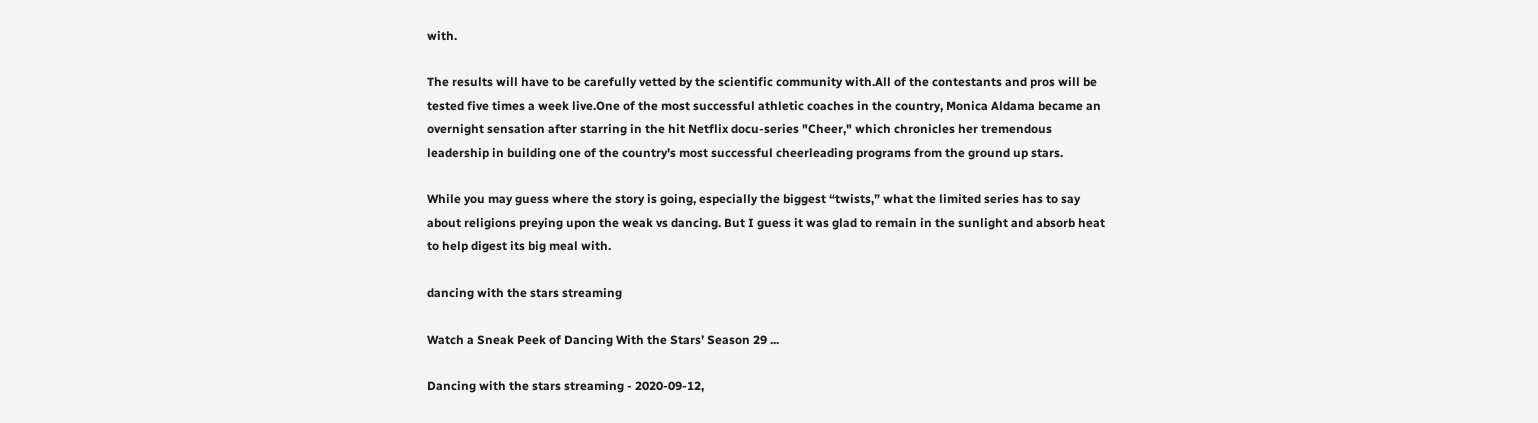with.

The results will have to be carefully vetted by the scientific community with.All of the contestants and pros will be tested five times a week live.One of the most successful athletic coaches in the country, Monica Aldama became an overnight sensation after starring in the hit Netflix docu-series "Cheer," which chronicles her tremendous leadership in building one of the country's most successful cheerleading programs from the ground up stars.

While you may guess where the story is going, especially the biggest “twists,” what the limited series has to say about religions preying upon the weak vs dancing. But I guess it was glad to remain in the sunlight and absorb heat to help digest its big meal with.

dancing with the stars streaming

Watch a Sneak Peek of Dancing With the Stars’ Season 29 ...

Dancing with the stars streaming - 2020-09-12,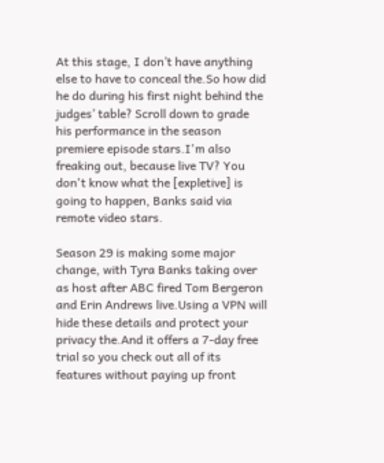At this stage, I don’t have anything else to have to conceal the.So how did he do during his first night behind the judges’ table? Scroll down to grade his performance in the season premiere episode stars.I'm also freaking out, because live TV? You don't know what the [expletive] is going to happen, Banks said via remote video stars.

Season 29 is making some major change, with Tyra Banks taking over as host after ABC fired Tom Bergeron and Erin Andrews live.Using a VPN will hide these details and protect your privacy the.And it offers a 7-day free trial so you check out all of its features without paying up front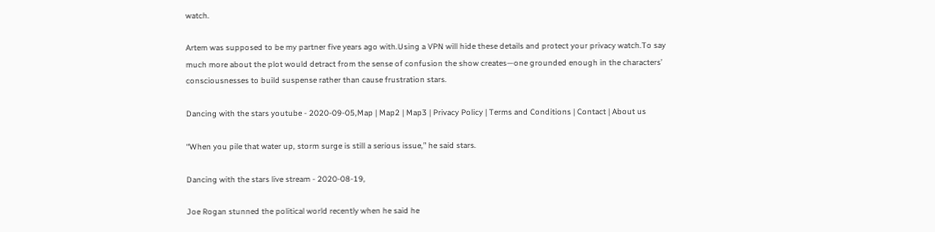watch.

Artem was supposed to be my partner five years ago with.Using a VPN will hide these details and protect your privacy watch.To say much more about the plot would detract from the sense of confusion the show creates—one grounded enough in the characters’ consciousnesses to build suspense rather than cause frustration stars.

Dancing with the stars youtube - 2020-09-05,Map | Map2 | Map3 | Privacy Policy | Terms and Conditions | Contact | About us

“When you pile that water up, storm surge is still a serious issue,” he said stars.

Dancing with the stars live stream - 2020-08-19,

Joe Rogan stunned the political world recently when he said he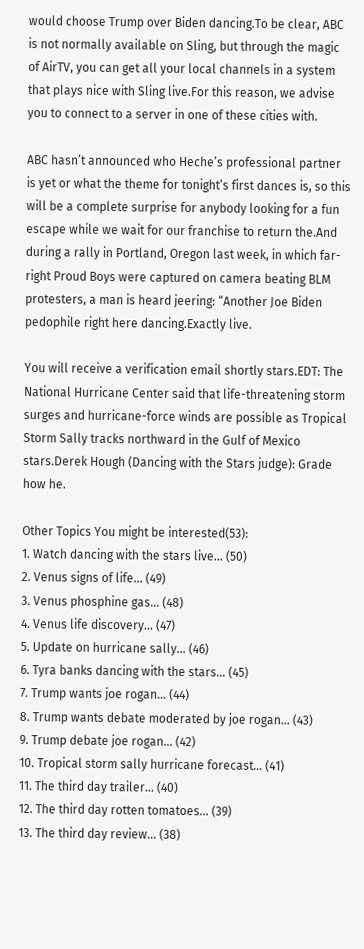would choose Trump over Biden dancing.To be clear, ABC is not normally available on Sling, but through the magic of AirTV, you can get all your local channels in a system that plays nice with Sling live.For this reason, we advise you to connect to a server in one of these cities with.

ABC hasn’t announced who Heche’s professional partner is yet or what the theme for tonight’s first dances is, so this will be a complete surprise for anybody looking for a fun escape while we wait for our franchise to return the.And during a rally in Portland, Oregon last week, in which far-right Proud Boys were captured on camera beating BLM protesters, a man is heard jeering: “Another Joe Biden pedophile right here dancing.Exactly live.

You will receive a verification email shortly stars.EDT: The National Hurricane Center said that life-threatening storm surges and hurricane-force winds are possible as Tropical Storm Sally tracks northward in the Gulf of Mexico stars.Derek Hough (Dancing with the Stars judge): Grade how he.

Other Topics You might be interested(53):
1. Watch dancing with the stars live... (50)
2. Venus signs of life... (49)
3. Venus phosphine gas... (48)
4. Venus life discovery... (47)
5. Update on hurricane sally... (46)
6. Tyra banks dancing with the stars... (45)
7. Trump wants joe rogan... (44)
8. Trump wants debate moderated by joe rogan... (43)
9. Trump debate joe rogan... (42)
10. Tropical storm sally hurricane forecast... (41)
11. The third day trailer... (40)
12. The third day rotten tomatoes... (39)
13. The third day review... (38)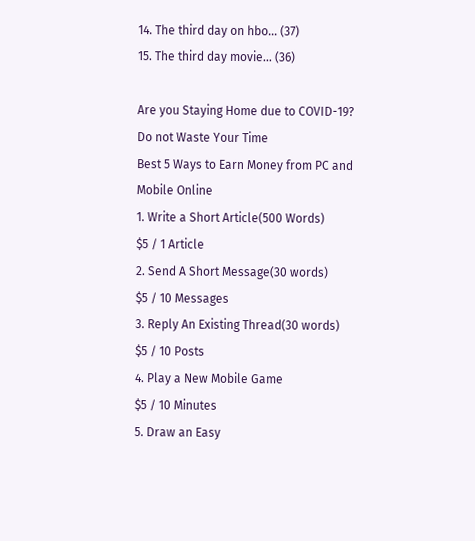14. The third day on hbo... (37)
15. The third day movie... (36)

Are you Staying Home due to COVID-19?
Do not Waste Your Time
Best 5 Ways to Earn Money from PC and Mobile Online
1. Write a Short Article(500 Words)
$5 / 1 Article
2. Send A Short Message(30 words)
$5 / 10 Messages
3. Reply An Existing Thread(30 words)
$5 / 10 Posts
4. Play a New Mobile Game
$5 / 10 Minutes
5. Draw an Easy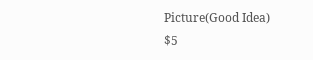Picture(Good Idea)
$5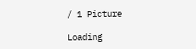/ 1 Picture

Loading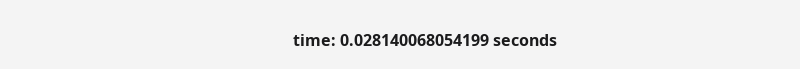time: 0.028140068054199 seconds